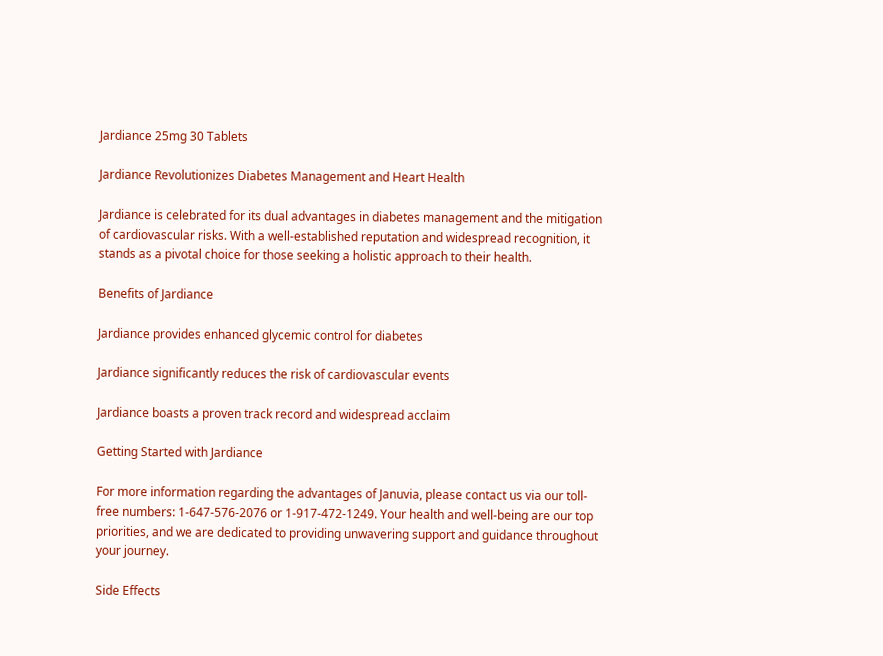Jardiance 25mg 30 Tablets

Jardiance Revolutionizes Diabetes Management and Heart Health

Jardiance is celebrated for its dual advantages in diabetes management and the mitigation of cardiovascular risks. With a well-established reputation and widespread recognition, it stands as a pivotal choice for those seeking a holistic approach to their health.

Benefits of Jardiance

Jardiance provides enhanced glycemic control for diabetes

Jardiance significantly reduces the risk of cardiovascular events

Jardiance boasts a proven track record and widespread acclaim

Getting Started with Jardiance

For more information regarding the advantages of Januvia, please contact us via our toll-free numbers: 1-647-576-2076 or 1-917-472-1249. Your health and well-being are our top priorities, and we are dedicated to providing unwavering support and guidance throughout your journey.

Side Effects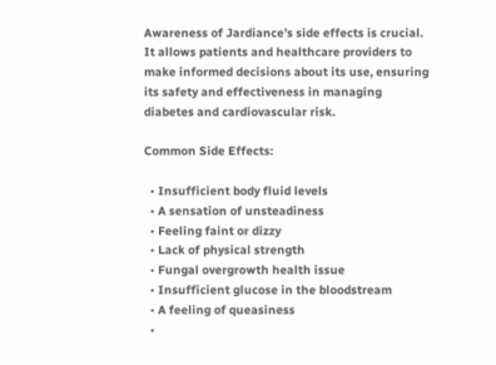Awareness of Jardiance’s side effects is crucial. It allows patients and healthcare providers to make informed decisions about its use, ensuring its safety and effectiveness in managing diabetes and cardiovascular risk.

Common Side Effects:

  • Insufficient body fluid levels
  • A sensation of unsteadiness
  • Feeling faint or dizzy
  • Lack of physical strength
  • Fungal overgrowth health issue
  • Insufficient glucose in the bloodstream
  • A feeling of queasiness
  •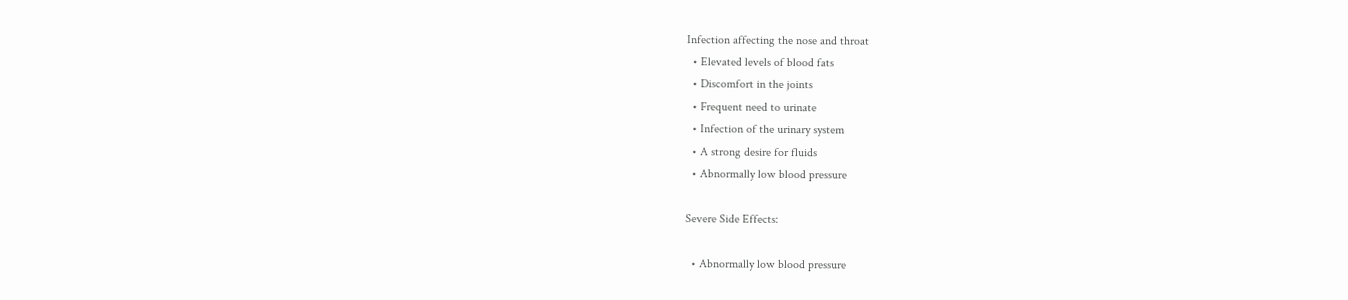Infection affecting the nose and throat
  • Elevated levels of blood fats
  • Discomfort in the joints
  • Frequent need to urinate
  • Infection of the urinary system
  • A strong desire for fluids
  • Abnormally low blood pressure

Severe Side Effects:

  • Abnormally low blood pressure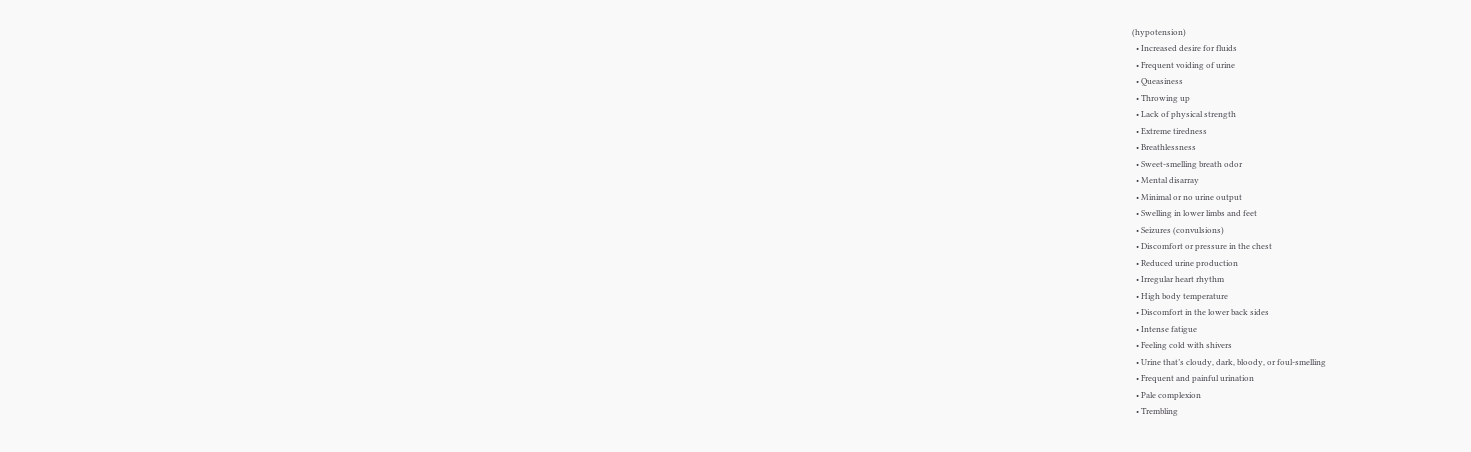(hypotension)
  • Increased desire for fluids
  • Frequent voiding of urine
  • Queasiness
  • Throwing up
  • Lack of physical strength
  • Extreme tiredness
  • Breathlessness
  • Sweet-smelling breath odor
  • Mental disarray
  • Minimal or no urine output
  • Swelling in lower limbs and feet
  • Seizures (convulsions)
  • Discomfort or pressure in the chest
  • Reduced urine production
  • Irregular heart rhythm
  • High body temperature
  • Discomfort in the lower back sides
  • Intense fatigue
  • Feeling cold with shivers
  • Urine that’s cloudy, dark, bloody, or foul-smelling
  • Frequent and painful urination
  • Pale complexion
  • Trembling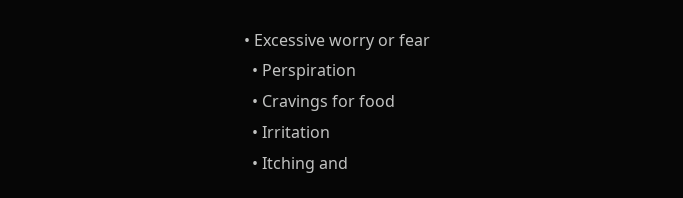• Excessive worry or fear
  • Perspiration
  • Cravings for food
  • Irritation
  • Itching and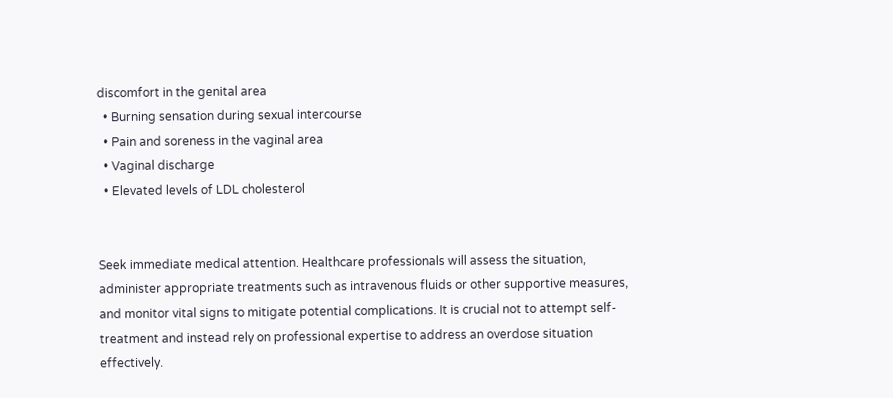discomfort in the genital area
  • Burning sensation during sexual intercourse
  • Pain and soreness in the vaginal area
  • Vaginal discharge
  • Elevated levels of LDL cholesterol


Seek immediate medical attention. Healthcare professionals will assess the situation, administer appropriate treatments such as intravenous fluids or other supportive measures, and monitor vital signs to mitigate potential complications. It is crucial not to attempt self-treatment and instead rely on professional expertise to address an overdose situation effectively.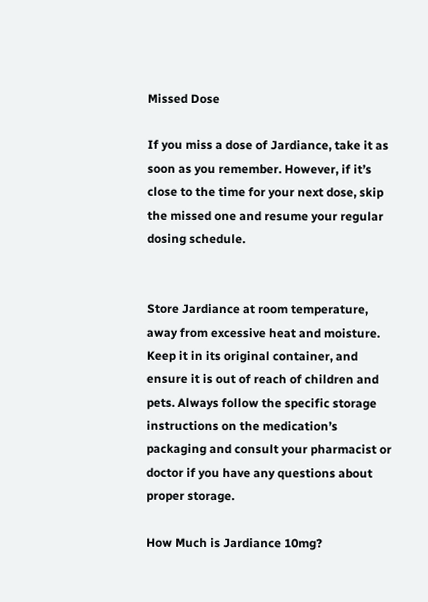Missed Dose

If you miss a dose of Jardiance, take it as soon as you remember. However, if it’s close to the time for your next dose, skip the missed one and resume your regular dosing schedule.


Store Jardiance at room temperature, away from excessive heat and moisture. Keep it in its original container, and ensure it is out of reach of children and pets. Always follow the specific storage instructions on the medication’s packaging and consult your pharmacist or doctor if you have any questions about proper storage.

How Much is Jardiance 10mg?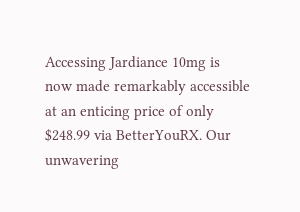Accessing Jardiance 10mg is now made remarkably accessible at an enticing price of only $248.99 via BetterYouRX. Our unwavering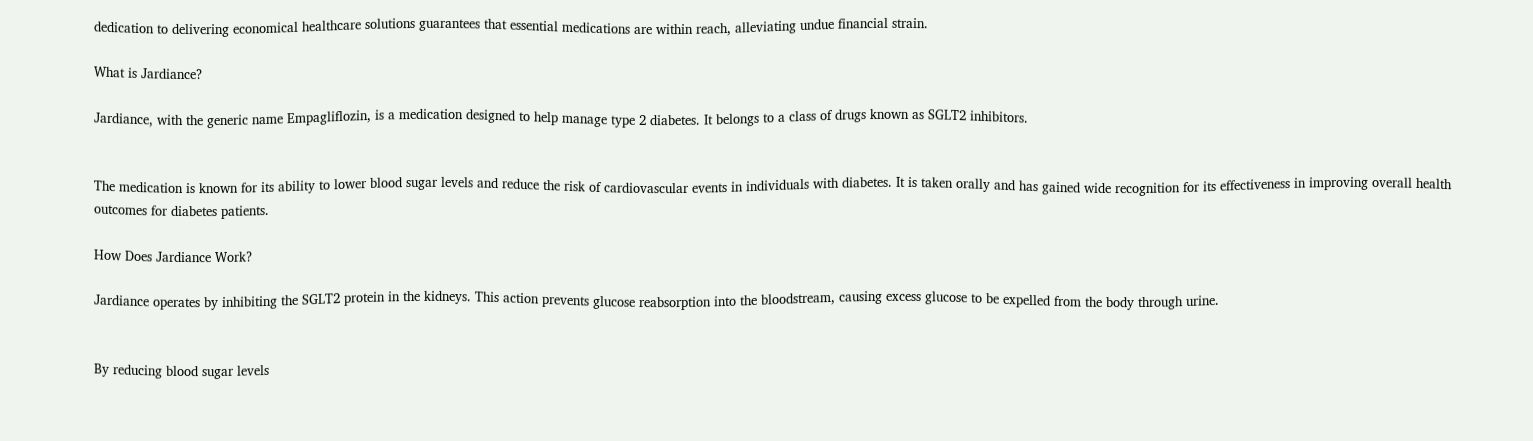dedication to delivering economical healthcare solutions guarantees that essential medications are within reach, alleviating undue financial strain.

What is Jardiance?

Jardiance, with the generic name Empagliflozin, is a medication designed to help manage type 2 diabetes. It belongs to a class of drugs known as SGLT2 inhibitors.


The medication is known for its ability to lower blood sugar levels and reduce the risk of cardiovascular events in individuals with diabetes. It is taken orally and has gained wide recognition for its effectiveness in improving overall health outcomes for diabetes patients.

How Does Jardiance Work?

Jardiance operates by inhibiting the SGLT2 protein in the kidneys. This action prevents glucose reabsorption into the bloodstream, causing excess glucose to be expelled from the body through urine.


By reducing blood sugar levels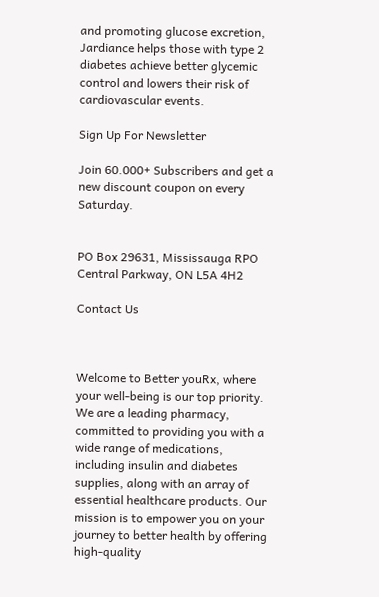and promoting glucose excretion, Jardiance helps those with type 2 diabetes achieve better glycemic control and lowers their risk of cardiovascular events.

Sign Up For Newsletter

Join 60.000+ Subscribers and get a new discount coupon on every Saturday.


PO Box 29631, Mississauga RPO Central Parkway, ON L5A 4H2

Contact Us



Welcome to Better youRx, where your well-being is our top priority. We are a leading pharmacy, committed to providing you with a wide range of medications, including insulin and diabetes supplies, along with an array of essential healthcare products. Our mission is to empower you on your journey to better health by offering high-quality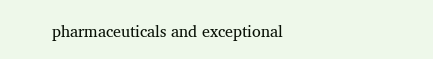pharmaceuticals and exceptional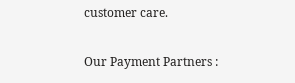customer care.

Our Payment Partners :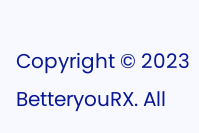Copyright © 2023 BetteryouRX. All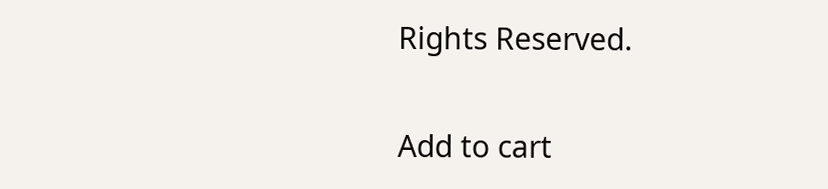Rights Reserved.

Add to cart